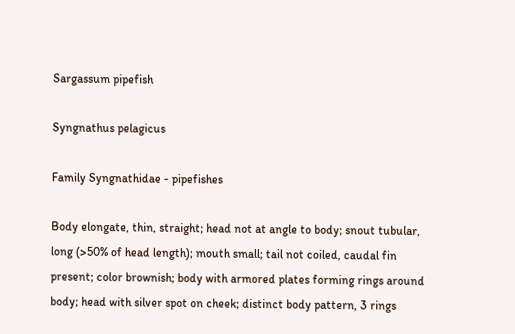Sargassum pipefish

Syngnathus pelagicus

Family Syngnathidae - pipefishes

Body elongate, thin, straight; head not at angle to body; snout tubular, long (>50% of head length); mouth small; tail not coiled, caudal fin present; color brownish; body with armored plates forming rings around body; head with silver spot on cheek; distinct body pattern, 3 rings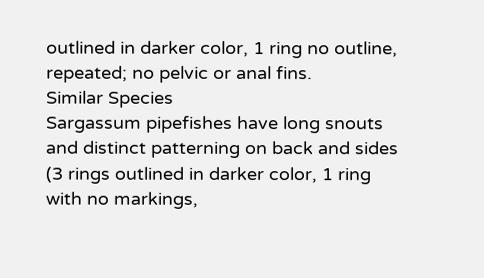outlined in darker color, 1 ring no outline, repeated; no pelvic or anal fins.
Similar Species
Sargassum pipefishes have long snouts and distinct patterning on back and sides (3 rings outlined in darker color, 1 ring with no markings,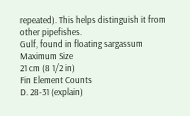repeated). This helps distinguish it from other pipefishes.
Gulf, found in floating sargassum
Maximum Size
21 cm (8 1/2 in)
Fin Element Counts
D. 28-31 (explain)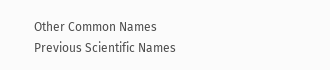Other Common Names
Previous Scientific Names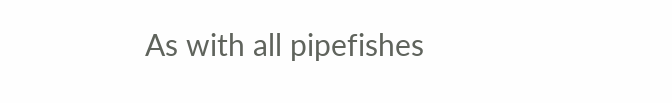As with all pipefishes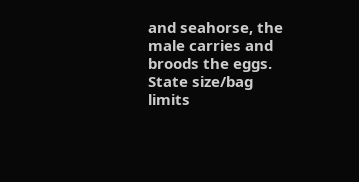and seahorse, the male carries and broods the eggs.
State size/bag limits